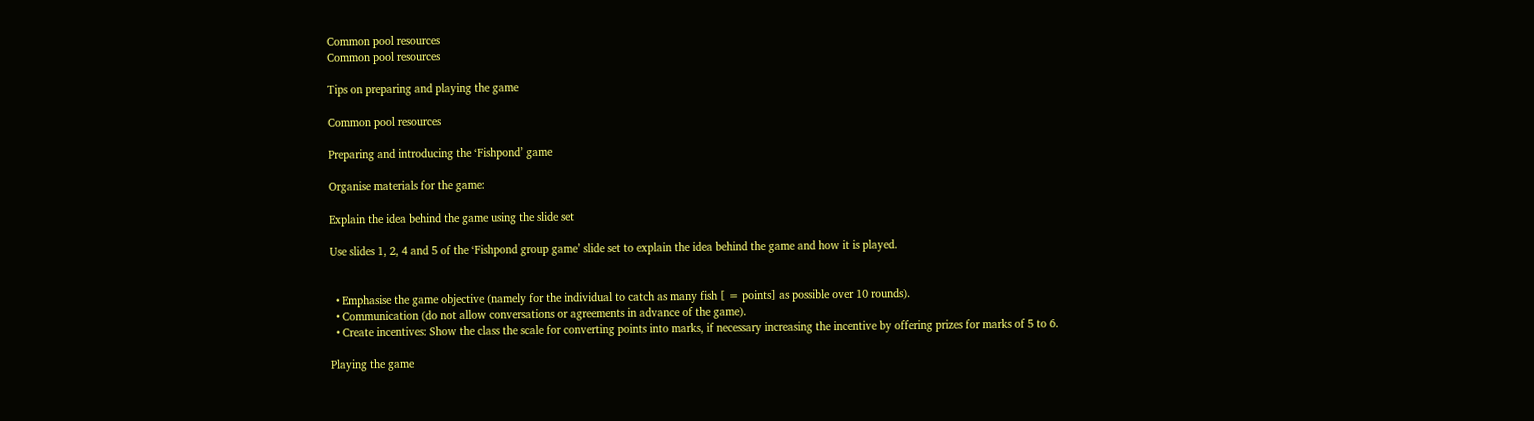Common pool resources
Common pool resources

Tips on preparing and playing the game

Common pool resources

Preparing and introducing the ‘Fishpond’ game

Organise materials for the game:

Explain the idea behind the game using the slide set

Use slides 1, 2, 4 and 5 of the ‘Fishpond group game’ slide set to explain the idea behind the game and how it is played.


  • Emphasise the game objective (namely for the individual to catch as many fish [ = points] as possible over 10 rounds).
  • Communication (do not allow conversations or agreements in advance of the game).
  • Create incentives: Show the class the scale for converting points into marks, if necessary increasing the incentive by offering prizes for marks of 5 to 6.

Playing the game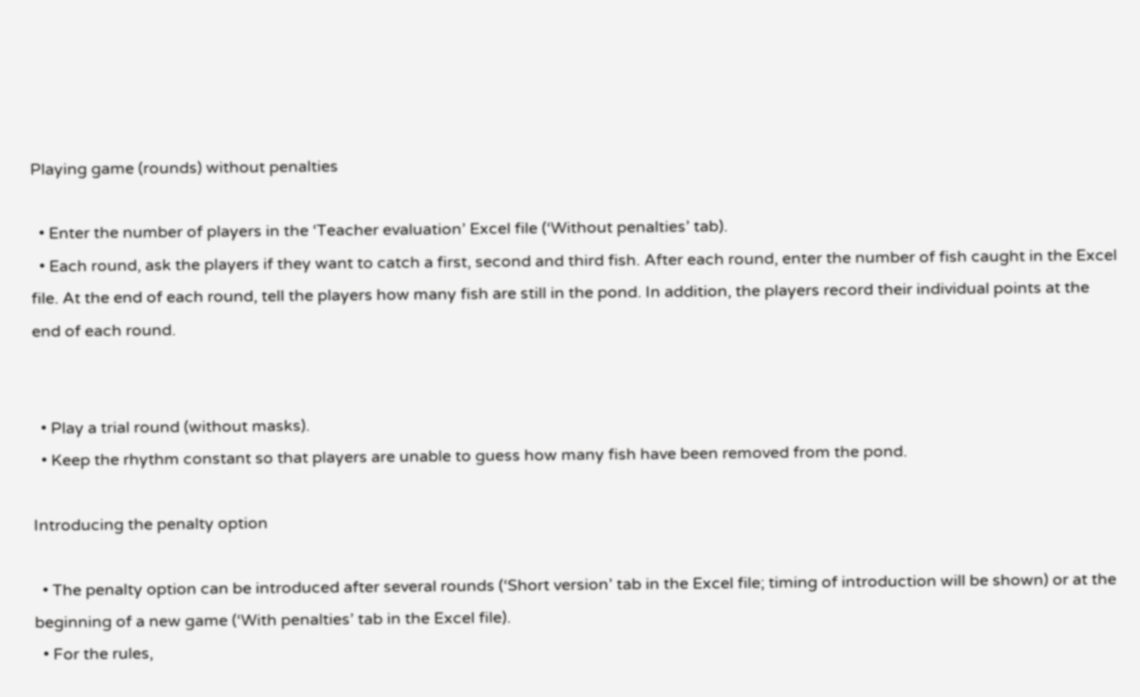Playing game (rounds) without penalties

  • Enter the number of players in the ‘Teacher evaluation’ Excel file (‘Without penalties’ tab).
  • Each round, ask the players if they want to catch a first, second and third fish. After each round, enter the number of fish caught in the Excel file. At the end of each round, tell the players how many fish are still in the pond. In addition, the players record their individual points at the end of each round.


  • Play a trial round (without masks).
  • Keep the rhythm constant so that players are unable to guess how many fish have been removed from the pond.

Introducing the penalty option

  • The penalty option can be introduced after several rounds (‘Short version’ tab in the Excel file; timing of introduction will be shown) or at the beginning of a new game (‘With penalties’ tab in the Excel file).
  • For the rules,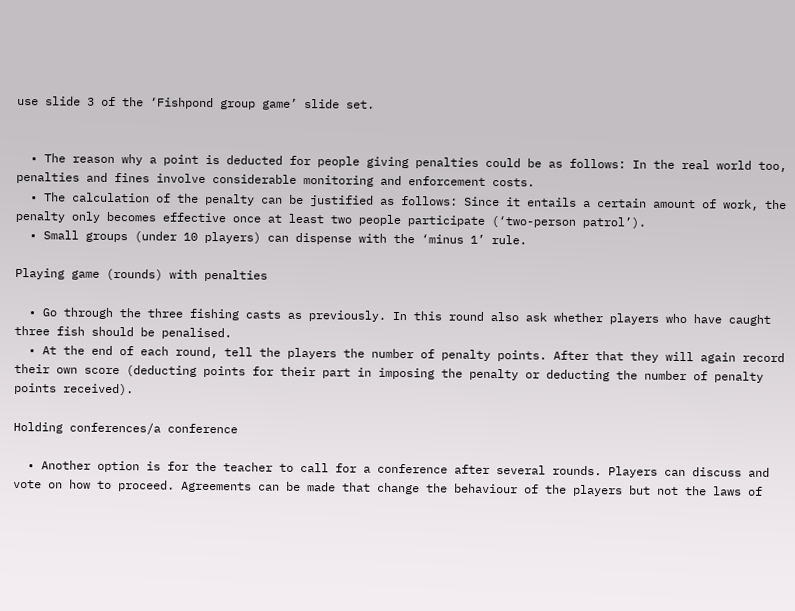use slide 3 of the ‘Fishpond group game’ slide set.


  • The reason why a point is deducted for people giving penalties could be as follows: In the real world too, penalties and fines involve considerable monitoring and enforcement costs.
  • The calculation of the penalty can be justified as follows: Since it entails a certain amount of work, the penalty only becomes effective once at least two people participate (‘two-person patrol’).
  • Small groups (under 10 players) can dispense with the ‘minus 1’ rule.

Playing game (rounds) with penalties

  • Go through the three fishing casts as previously. In this round also ask whether players who have caught three fish should be penalised.
  • At the end of each round, tell the players the number of penalty points. After that they will again record their own score (deducting points for their part in imposing the penalty or deducting the number of penalty points received).

Holding conferences/a conference

  • Another option is for the teacher to call for a conference after several rounds. Players can discuss and vote on how to proceed. Agreements can be made that change the behaviour of the players but not the laws of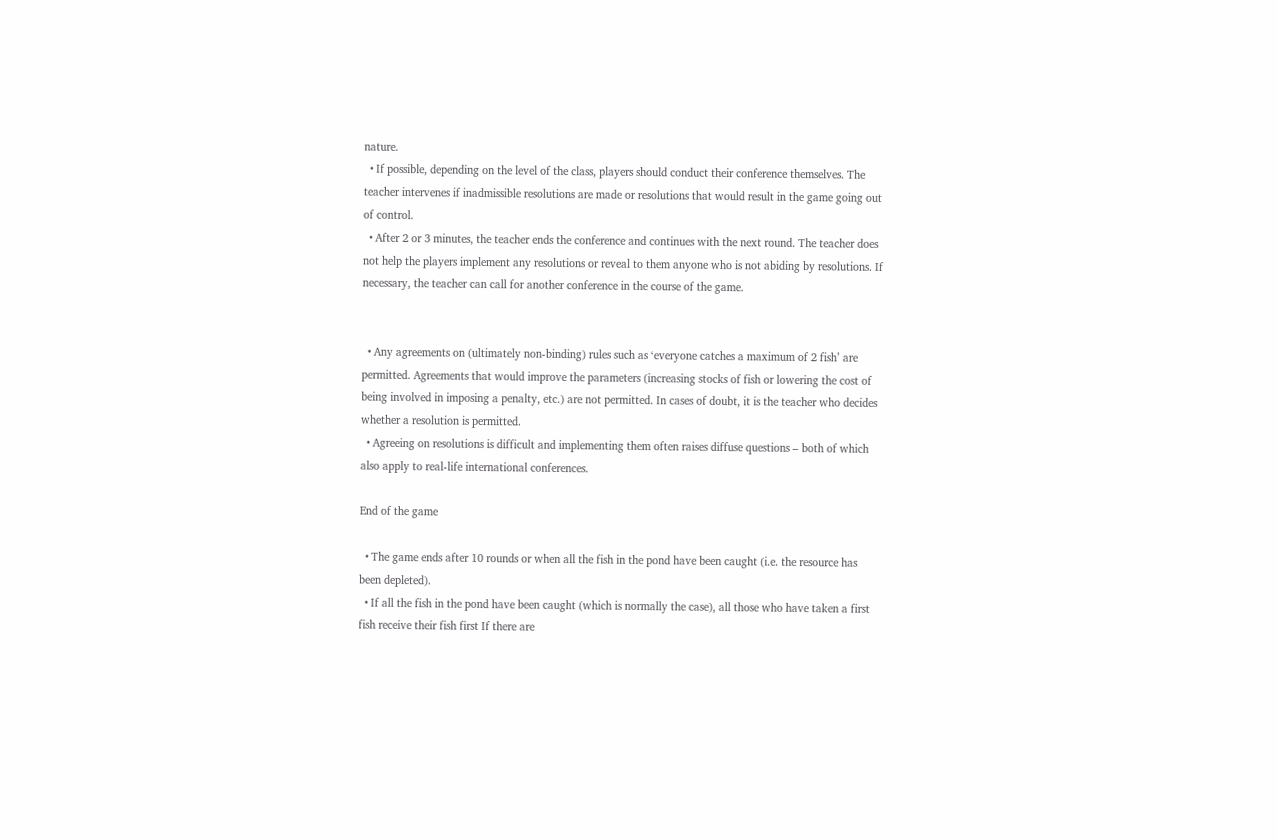nature.
  • If possible, depending on the level of the class, players should conduct their conference themselves. The teacher intervenes if inadmissible resolutions are made or resolutions that would result in the game going out of control.
  • After 2 or 3 minutes, the teacher ends the conference and continues with the next round. The teacher does not help the players implement any resolutions or reveal to them anyone who is not abiding by resolutions. If necessary, the teacher can call for another conference in the course of the game.


  • Any agreements on (ultimately non-binding) rules such as ‘everyone catches a maximum of 2 fish’ are permitted. Agreements that would improve the parameters (increasing stocks of fish or lowering the cost of being involved in imposing a penalty, etc.) are not permitted. In cases of doubt, it is the teacher who decides whether a resolution is permitted.
  • Agreeing on resolutions is difficult and implementing them often raises diffuse questions – both of which also apply to real-life international conferences.

End of the game

  • The game ends after 10 rounds or when all the fish in the pond have been caught (i.e. the resource has been depleted).
  • If all the fish in the pond have been caught (which is normally the case), all those who have taken a first fish receive their fish first If there are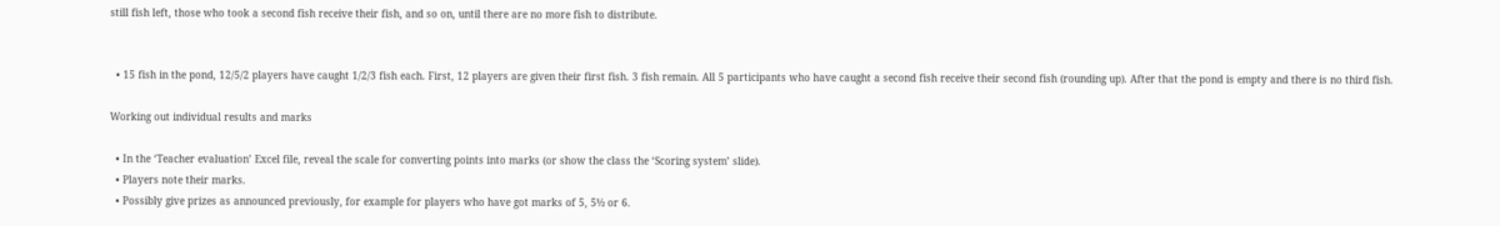still fish left, those who took a second fish receive their fish, and so on, until there are no more fish to distribute.


  • 15 fish in the pond, 12/5/2 players have caught 1/2/3 fish each. First, 12 players are given their first fish. 3 fish remain. All 5 participants who have caught a second fish receive their second fish (rounding up). After that the pond is empty and there is no third fish.

Working out individual results and marks

  • In the ‘Teacher evaluation’ Excel file, reveal the scale for converting points into marks (or show the class the ‘Scoring system’ slide).
  • Players note their marks.
  • Possibly give prizes as announced previously, for example for players who have got marks of 5, 5½ or 6.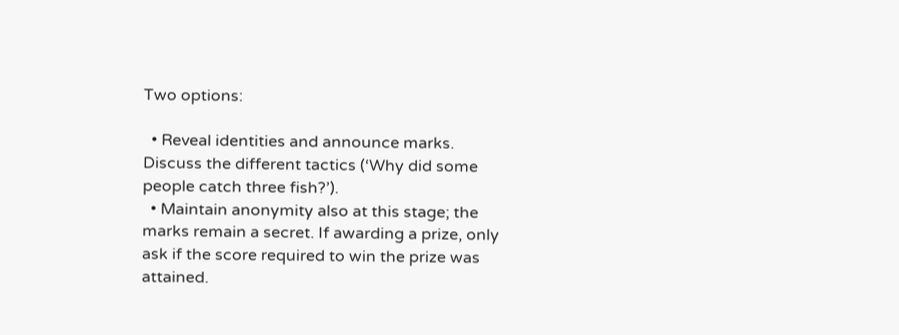Two options:

  • Reveal identities and announce marks. Discuss the different tactics (‘Why did some people catch three fish?’).
  • Maintain anonymity also at this stage; the marks remain a secret. If awarding a prize, only ask if the score required to win the prize was attained.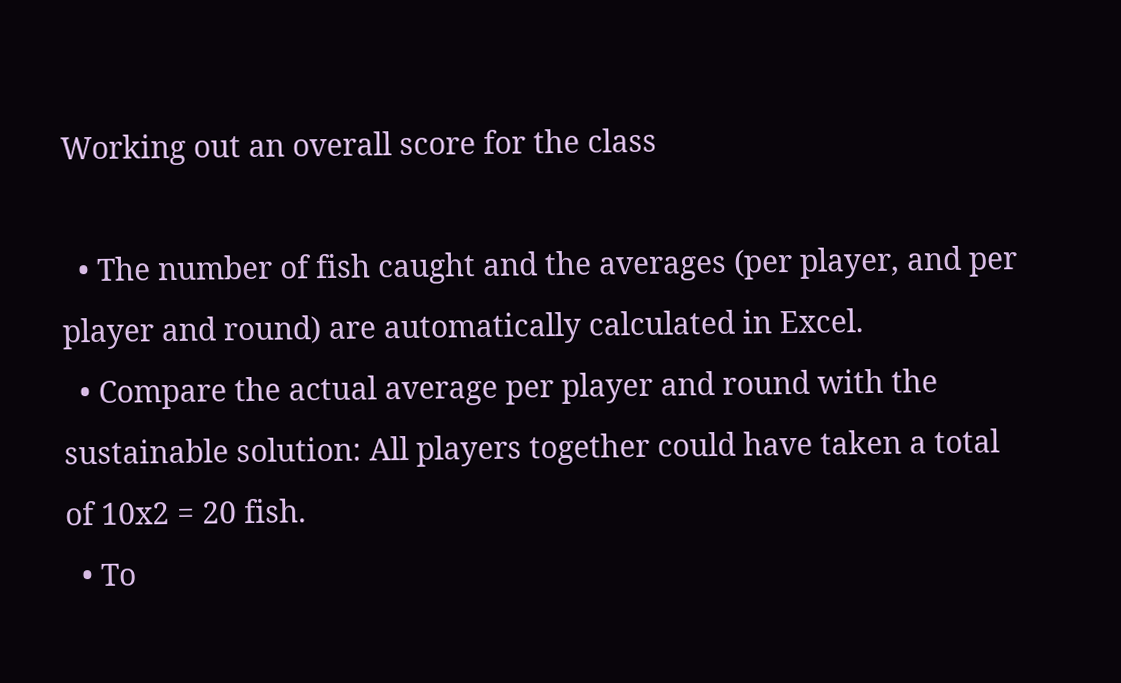Working out an overall score for the class

  • The number of fish caught and the averages (per player, and per player and round) are automatically calculated in Excel.
  • Compare the actual average per player and round with the sustainable solution: All players together could have taken a total of 10x2 = 20 fish.
  • To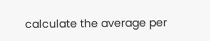calculate the average per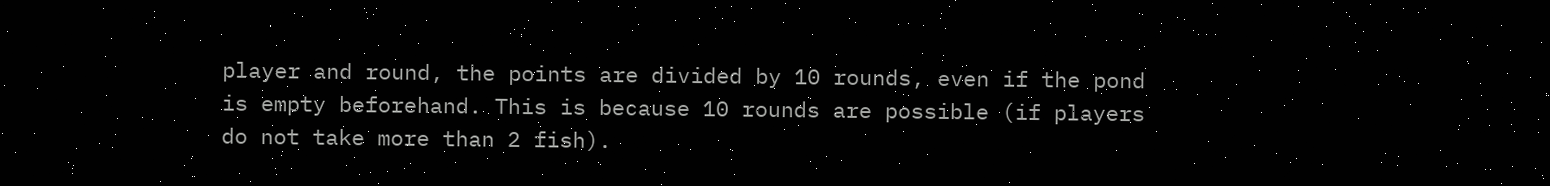player and round, the points are divided by 10 rounds, even if the pond is empty beforehand. This is because 10 rounds are possible (if players do not take more than 2 fish).